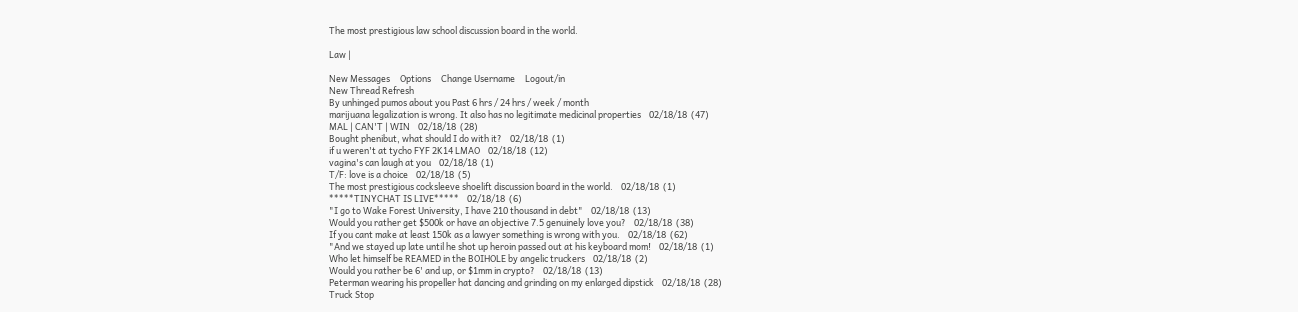The most prestigious law school discussion board in the world.

Law |

New Messages     Options     Change Username     Logout/in
New Thread Refresh
By unhinged pumos about you Past 6 hrs / 24 hrs / week / month
marijuana legalization is wrong. It also has no legitimate medicinal properties    02/18/18  (47)
MAL | CAN'T | WIN    02/18/18  (28)
Bought phenibut, what should I do with it?    02/18/18  (1)
if u weren't at tycho FYF 2K14 LMAO    02/18/18  (12)
vagina's can laugh at you    02/18/18  (1)
T/F: love is a choice    02/18/18  (5)
The most prestigious cocksleeve shoelift discussion board in the world.    02/18/18  (1)
*****TINYCHAT IS LIVE*****    02/18/18  (6)
"I go to Wake Forest University, I have 210 thousand in debt"    02/18/18  (13)
Would you rather get $500k or have an objective 7.5 genuinely love you?    02/18/18  (38)
If you cant make at least 150k as a lawyer something is wrong with you.    02/18/18  (62)
"And we stayed up late until he shot up heroin passed out at his keyboard mom!    02/18/18  (1)
Who let himself be REAMED in the BOIHOLE by angelic truckers    02/18/18  (2)
Would you rather be 6' and up, or $1mm in crypto?    02/18/18  (13)
Peterman wearing his propeller hat dancing and grinding on my enlarged dipstick    02/18/18  (28)
Truck Stop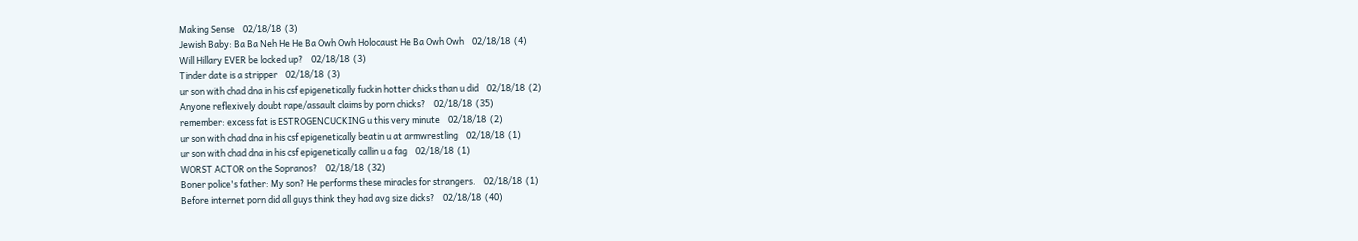Making Sense    02/18/18  (3)
Jewish Baby: Ba Ba Neh He He Ba Owh Owh Holocaust He Ba Owh Owh    02/18/18  (4)
Will Hillary EVER be locked up?    02/18/18  (3)
Tinder date is a stripper    02/18/18  (3)
ur son with chad dna in his csf epigenetically fuckin hotter chicks than u did    02/18/18  (2)
Anyone reflexively doubt rape/assault claims by porn chicks?    02/18/18  (35)
remember: excess fat is ESTROGENCUCKING u this very minute    02/18/18  (2)
ur son with chad dna in his csf epigenetically beatin u at armwrestling    02/18/18  (1)
ur son with chad dna in his csf epigenetically callin u a fag    02/18/18  (1)
WORST ACTOR on the Sopranos?    02/18/18  (32)
Boner police's father: My son? He performs these miracles for strangers.    02/18/18  (1)
Before internet porn did all guys think they had avg size dicks?    02/18/18  (40)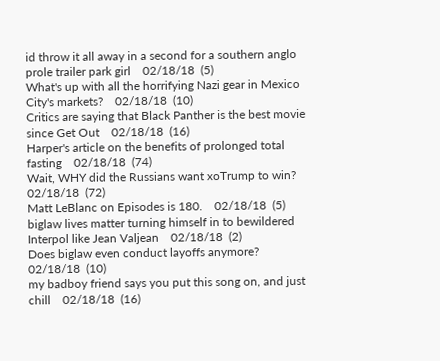id throw it all away in a second for a southern anglo prole trailer park girl    02/18/18  (5)
What's up with all the horrifying Nazi gear in Mexico City's markets?    02/18/18  (10)
Critics are saying that Black Panther is the best movie since Get Out    02/18/18  (16)
Harper's article on the benefits of prolonged total fasting    02/18/18  (74)
Wait, WHY did the Russians want xoTrump to win?    02/18/18  (72)
Matt LeBlanc on Episodes is 180.    02/18/18  (5)
biglaw lives matter turning himself in to bewildered Interpol like Jean Valjean    02/18/18  (2)
Does biglaw even conduct layoffs anymore?    02/18/18  (10)
my badboy friend says you put this song on, and just chill    02/18/18  (16)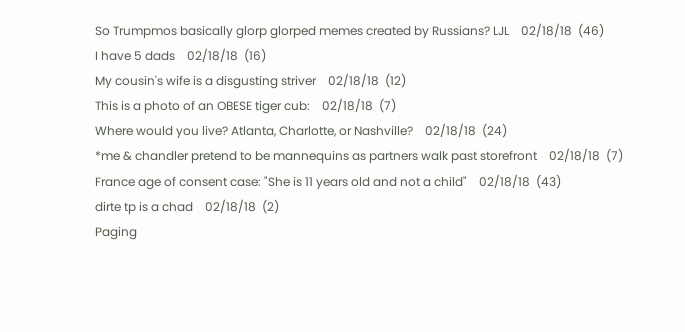So Trumpmos basically glorp glorped memes created by Russians? LJL    02/18/18  (46)
I have 5 dads    02/18/18  (16)
My cousin's wife is a disgusting striver    02/18/18  (12)
This is a photo of an OBESE tiger cub:    02/18/18  (7)
Where would you live? Atlanta, Charlotte, or Nashville?    02/18/18  (24)
*me & chandler pretend to be mannequins as partners walk past storefront    02/18/18  (7)
France age of consent case: "She is 11 years old and not a child"    02/18/18  (43)
dirte tp is a chad    02/18/18  (2)
Paging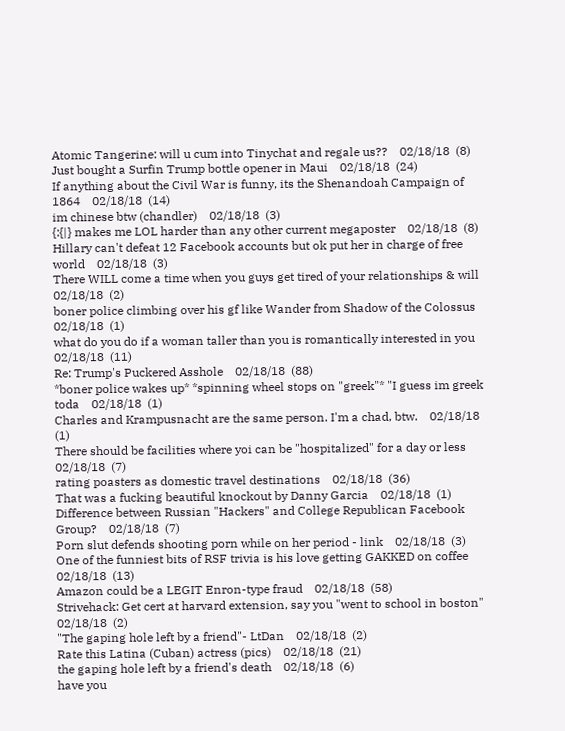Atomic Tangerine: will u cum into Tinychat and regale us??    02/18/18  (8)
Just bought a Surfin Trump bottle opener in Maui    02/18/18  (24)
If anything about the Civil War is funny, its the Shenandoah Campaign of 1864    02/18/18  (14)
im chinese btw (chandler)    02/18/18  (3)
{:{|} makes me LOL harder than any other current megaposter    02/18/18  (8)
Hillary can't defeat 12 Facebook accounts but ok put her in charge of free world    02/18/18  (3)
There WILL come a time when you guys get tired of your relationships & will    02/18/18  (2)
boner police climbing over his gf like Wander from Shadow of the Colossus    02/18/18  (1)
what do you do if a woman taller than you is romantically interested in you    02/18/18  (11)
Re: Trump's Puckered Asshole    02/18/18  (88)
*boner police wakes up* *spinning wheel stops on "greek"* "I guess im greek toda    02/18/18  (1)
Charles and Krampusnacht are the same person. I'm a chad, btw.    02/18/18  (1)
There should be facilities where yoi can be "hospitalized" for a day or less    02/18/18  (7)
rating poasters as domestic travel destinations    02/18/18  (36)
That was a fucking beautiful knockout by Danny Garcia    02/18/18  (1)
Difference between Russian "Hackers" and College Republican Facebook Group?    02/18/18  (7)
Porn slut defends shooting porn while on her period - link    02/18/18  (3)
One of the funniest bits of RSF trivia is his love getting GAKKED on coffee    02/18/18  (13)
Amazon could be a LEGIT Enron-type fraud    02/18/18  (58)
Strivehack: Get cert at harvard extension, say you "went to school in boston"    02/18/18  (2)
"The gaping hole left by a friend"- LtDan    02/18/18  (2)
Rate this Latina (Cuban) actress (pics)    02/18/18  (21)
the gaping hole left by a friend's death    02/18/18  (6)
have you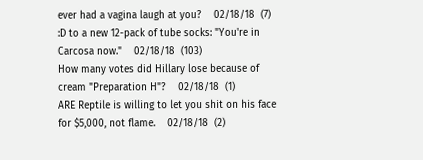ever had a vagina laugh at you?    02/18/18  (7)
:D to a new 12-pack of tube socks: "You're in Carcosa now."    02/18/18  (103)
How many votes did Hillary lose because of cream "Preparation H"?    02/18/18  (1)
ARE Reptile is willing to let you shit on his face for $5,000, not flame.    02/18/18  (2)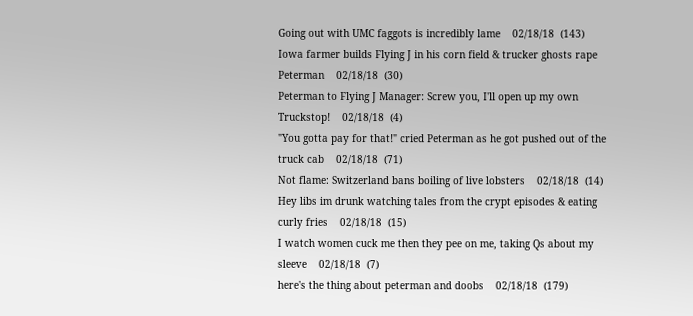Going out with UMC faggots is incredibly lame    02/18/18  (143)
Iowa farmer builds Flying J in his corn field & trucker ghosts rape Peterman    02/18/18  (30)
Peterman to Flying J Manager: Screw you, I'll open up my own Truckstop!    02/18/18  (4)
"You gotta pay for that!" cried Peterman as he got pushed out of the truck cab    02/18/18  (71)
Not flame: Switzerland bans boiling of live lobsters    02/18/18  (14)
Hey libs im drunk watching tales from the crypt episodes & eating curly fries    02/18/18  (15)
I watch women cuck me then they pee on me, taking Qs about my sleeve    02/18/18  (7)
here's the thing about peterman and doobs    02/18/18  (179)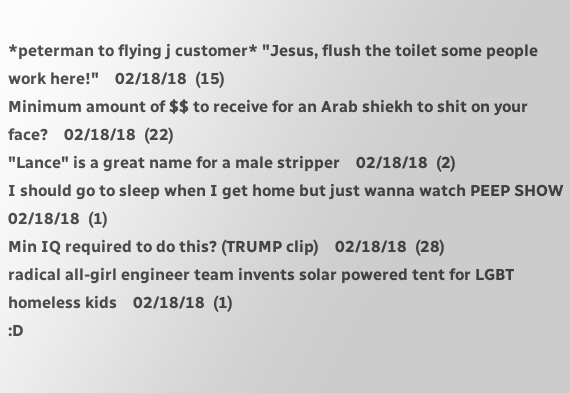*peterman to flying j customer* "Jesus, flush the toilet some people work here!"    02/18/18  (15)
Minimum amount of $$ to receive for an Arab shiekh to shit on your face?    02/18/18  (22)
"Lance" is a great name for a male stripper    02/18/18  (2)
I should go to sleep when I get home but just wanna watch PEEP SHOW    02/18/18  (1)
Min IQ required to do this? (TRUMP clip)    02/18/18  (28)
radical all-girl engineer team invents solar powered tent for LGBT homeless kids    02/18/18  (1)
:D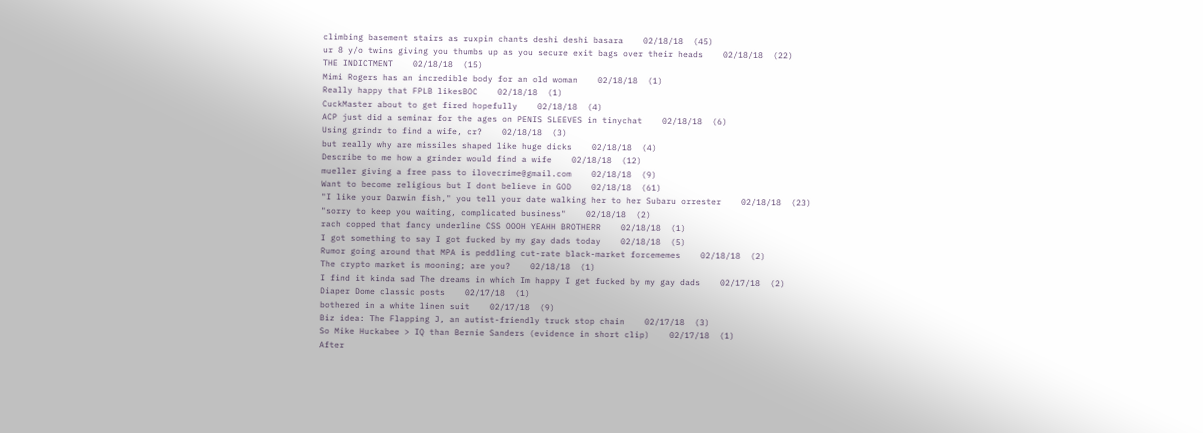climbing basement stairs as ruxpin chants deshi deshi basara    02/18/18  (45)
ur 8 y/o twins giving you thumbs up as you secure exit bags over their heads    02/18/18  (22)
THE INDICTMENT    02/18/18  (15)
Mimi Rogers has an incredible body for an old woman    02/18/18  (1)
Really happy that FPLB likesBOC    02/18/18  (1)
CuckMaster about to get fired hopefully    02/18/18  (4)
ACP just did a seminar for the ages on PENIS SLEEVES in tinychat    02/18/18  (6)
Using grindr to find a wife, cr?    02/18/18  (3)
but really why are missiles shaped like huge dicks    02/18/18  (4)
Describe to me how a grinder would find a wife    02/18/18  (12)
mueller giving a free pass to ilovecrime@gmail.com    02/18/18  (9)
Want to become religious but I dont believe in GOD    02/18/18  (61)
"I like your Darwin fish," you tell your date walking her to her Subaru orrester    02/18/18  (23)
"sorry to keep you waiting, complicated business"    02/18/18  (2)
rach copped that fancy underline CSS OOOH YEAHH BROTHERR    02/18/18  (1)
I got something to say I got fucked by my gay dads today    02/18/18  (5)
Rumor going around that MPA is peddling cut-rate black-market forcememes    02/18/18  (2)
The crypto market is mooning; are you?    02/18/18  (1)
I find it kinda sad The dreams in which Im happy I get fucked by my gay dads    02/17/18  (2)
Diaper Dome classic posts    02/17/18  (1)
bothered in a white linen suit    02/17/18  (9)
Biz idea: The Flapping J, an autist-friendly truck stop chain    02/17/18  (3)
So Mike Huckabee > IQ than Bernie Sanders (evidence in short clip)    02/17/18  (1)
After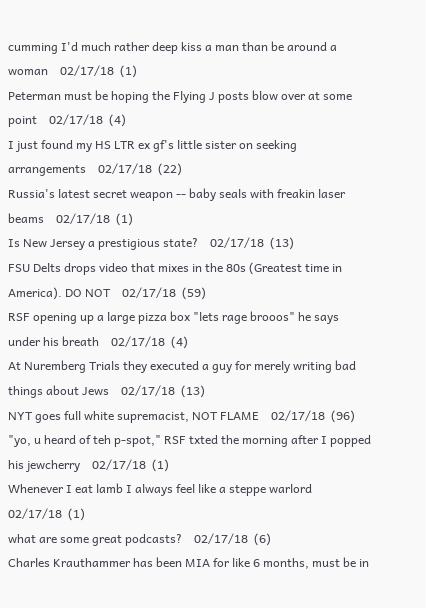cumming I'd much rather deep kiss a man than be around a woman    02/17/18  (1)
Peterman must be hoping the Flying J posts blow over at some point    02/17/18  (4)
I just found my HS LTR ex gf's little sister on seeking arrangements    02/17/18  (22)
Russia's latest secret weapon -- baby seals with freakin laser beams    02/17/18  (1)
Is New Jersey a prestigious state?    02/17/18  (13)
FSU Delts drops video that mixes in the 80s (Greatest time in America). DO NOT    02/17/18  (59)
RSF opening up a large pizza box "lets rage brooos" he says under his breath    02/17/18  (4)
At Nuremberg Trials they executed a guy for merely writing bad things about Jews    02/17/18  (13)
NYT goes full white supremacist, NOT FLAME    02/17/18  (96)
"yo, u heard of teh p-spot," RSF txted the morning after I popped his jewcherry    02/17/18  (1)
Whenever I eat lamb I always feel like a steppe warlord    02/17/18  (1)
what are some great podcasts?    02/17/18  (6)
Charles Krauthammer has been MIA for like 6 months, must be in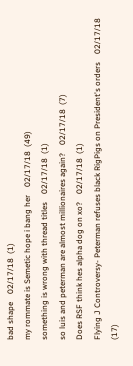bad shape    02/17/18  (1)
my rommate is Semetic hope i bang her    02/17/18  (49)
something is wrong with thread titles    02/17/18  (1)
so luis and peterman are almost millionaires again?    02/17/18  (7)
Does RSF think hes alpha dog on xo?    02/17/18  (1)
Flying J Controversy- Peterman refuses black RigPigs on President's orders    02/17/18  (17)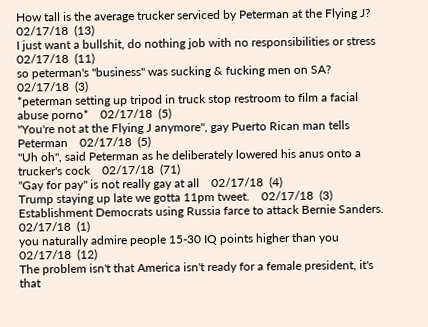How tall is the average trucker serviced by Peterman at the Flying J?    02/17/18  (13)
I just want a bullshit, do nothing job with no responsibilities or stress    02/17/18  (11)
so peterman's "business" was sucking & fucking men on SA?    02/17/18  (3)
*peterman setting up tripod in truck stop restroom to film a facial abuse porno*    02/17/18  (5)
"You're not at the Flying J anymore", gay Puerto Rican man tells Peterman    02/17/18  (5)
"Uh oh", said Peterman as he deliberately lowered his anus onto a trucker's cock    02/17/18  (71)
"Gay for pay" is not really gay at all    02/17/18  (4)
Trump staying up late we gotta 11pm tweet.    02/17/18  (3)
Establishment Democrats using Russia farce to attack Bernie Sanders.    02/17/18  (1)
you naturally admire people 15-30 IQ points higher than you    02/17/18  (12)
The problem isn't that America isn't ready for a female president, it's that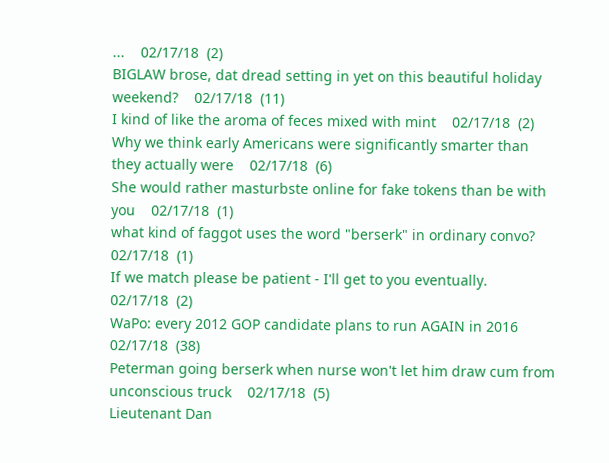...    02/17/18  (2)
BIGLAW brose, dat dread setting in yet on this beautiful holiday weekend?    02/17/18  (11)
I kind of like the aroma of feces mixed with mint    02/17/18  (2)
Why we think early Americans were significantly smarter than they actually were    02/17/18  (6)
She would rather masturbste online for fake tokens than be with you    02/17/18  (1)
what kind of faggot uses the word "berserk" in ordinary convo?    02/17/18  (1)
If we match please be patient - I'll get to you eventually.    02/17/18  (2)
WaPo: every 2012 GOP candidate plans to run AGAIN in 2016    02/17/18  (38)
Peterman going berserk when nurse won't let him draw cum from unconscious truck    02/17/18  (5)
Lieutenant Dan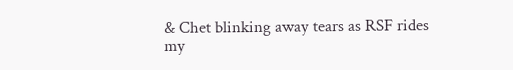& Chet blinking away tears as RSF rides my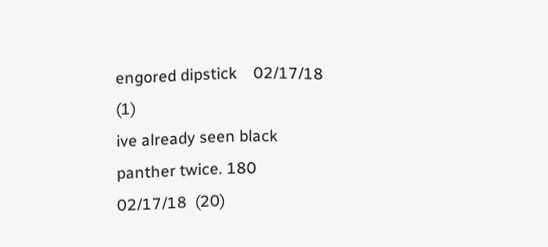engored dipstick    02/17/18  (1)
ive already seen black panther twice. 180    02/17/18  (20)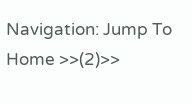Navigation: Jump To Home >>(2)>>